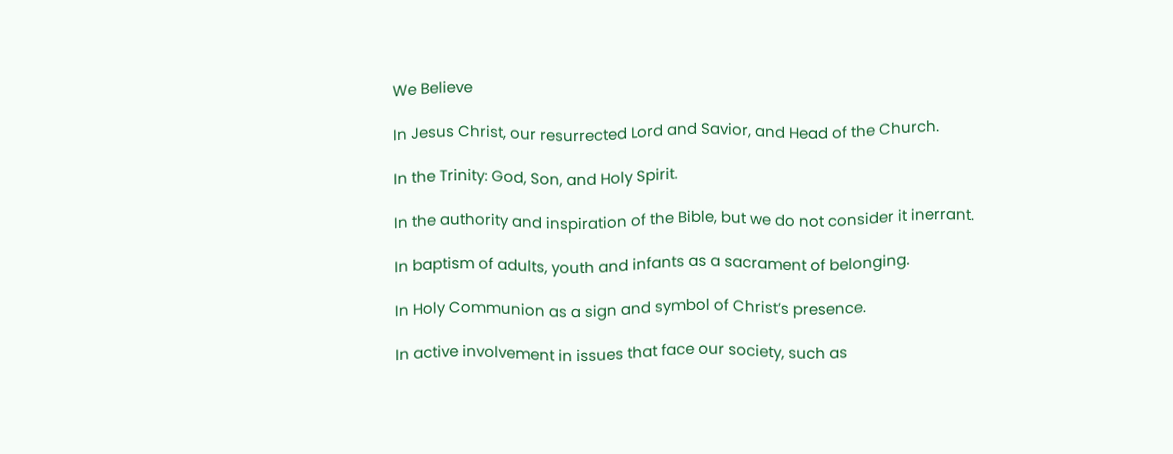We Believe

In Jesus Christ, our resurrected Lord and Savior, and Head of the Church.

In the Trinity: God, Son, and Holy Spirit.

In the authority and inspiration of the Bible, but we do not consider it inerrant.

In baptism of adults, youth and infants as a sacrament of belonging.

In Holy Communion as a sign and symbol of Christ’s presence.

In active involvement in issues that face our society, such as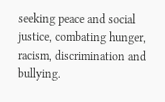seeking peace and social justice, combating hunger, racism, discrimination and bullying.